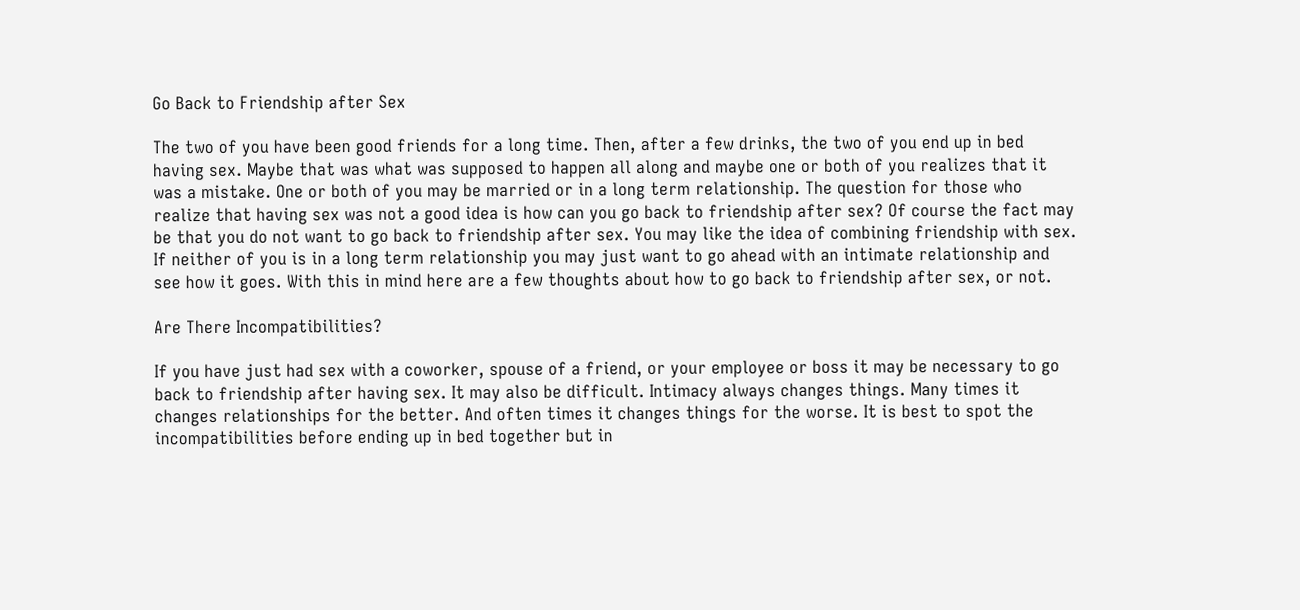Go Back to Friendship after Sex

The two of you have been good friends for a long time. Then, after a few drinks, the two of you end up in bed having sex. Maybe that was what was supposed to happen all along and maybe one or both of you realizes that it was a mistake. One or both of you may be married or in a long term relationship. The question for those who realize that having sex was not a good idea is how can you go back to friendship after sex? Of course the fact may be that you do not want to go back to friendship after sex. You may like the idea of combining friendship with sex. If neither of you is in a long term relationship you may just want to go ahead with an intimate relationship and see how it goes. With this in mind here are a few thoughts about how to go back to friendship after sex, or not.

Are There Incompatibilities?

If you have just had sex with a coworker, spouse of a friend, or your employee or boss it may be necessary to go back to friendship after having sex. It may also be difficult. Intimacy always changes things. Many times it changes relationships for the better. And often times it changes things for the worse. It is best to spot the incompatibilities before ending up in bed together but in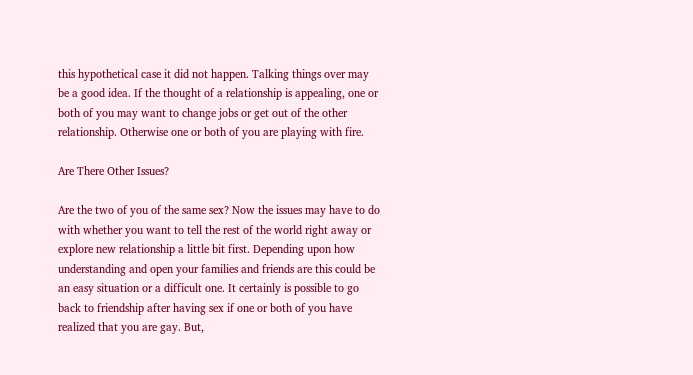this hypothetical case it did not happen. Talking things over may be a good idea. If the thought of a relationship is appealing, one or both of you may want to change jobs or get out of the other relationship. Otherwise one or both of you are playing with fire.

Are There Other Issues?

Are the two of you of the same sex? Now the issues may have to do with whether you want to tell the rest of the world right away or explore new relationship a little bit first. Depending upon how understanding and open your families and friends are this could be an easy situation or a difficult one. It certainly is possible to go back to friendship after having sex if one or both of you have realized that you are gay. But,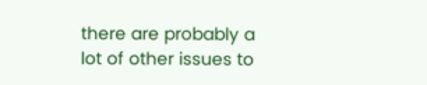there are probably a lot of other issues to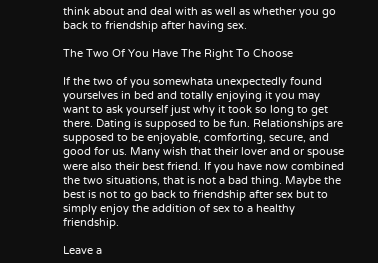think about and deal with as well as whether you go back to friendship after having sex.

The Two Of You Have The Right To Choose

If the two of you somewhata unexpectedly found yourselves in bed and totally enjoying it you may want to ask yourself just why it took so long to get there. Dating is supposed to be fun. Relationships are supposed to be enjoyable, comforting, secure, and good for us. Many wish that their lover and or spouse were also their best friend. If you have now combined the two situations, that is not a bad thing. Maybe the best is not to go back to friendship after sex but to simply enjoy the addition of sex to a healthy friendship.

Leave a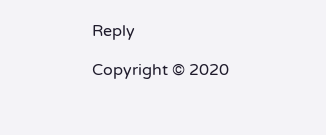Reply

Copyright © 2020